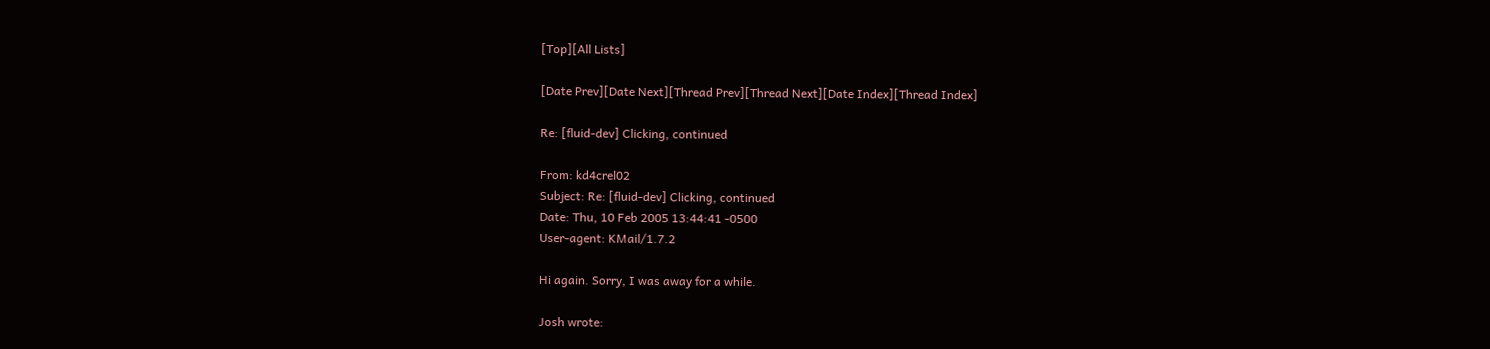[Top][All Lists]

[Date Prev][Date Next][Thread Prev][Thread Next][Date Index][Thread Index]

Re: [fluid-dev] Clicking, continued

From: kd4crel02
Subject: Re: [fluid-dev] Clicking, continued
Date: Thu, 10 Feb 2005 13:44:41 -0500
User-agent: KMail/1.7.2

Hi again. Sorry, I was away for a while.

Josh wrote: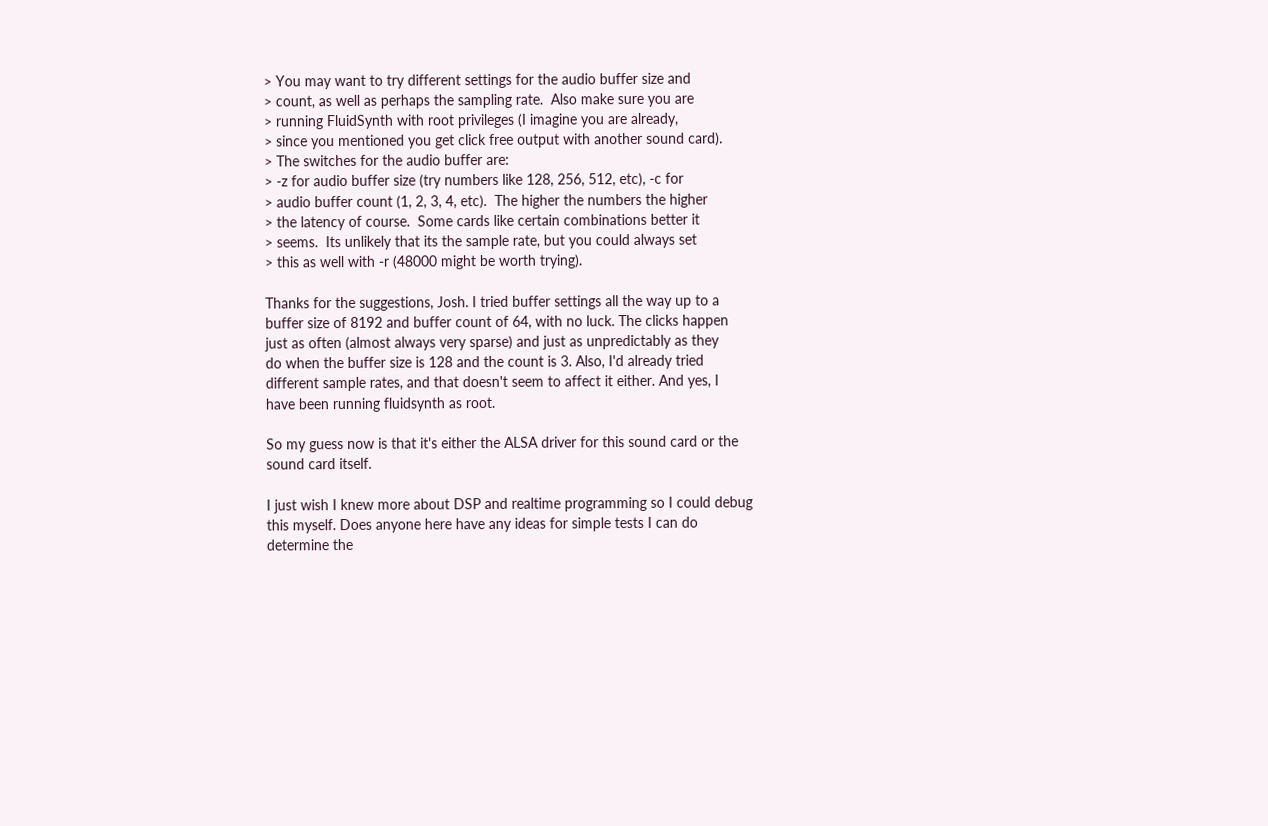> You may want to try different settings for the audio buffer size and
> count, as well as perhaps the sampling rate.  Also make sure you are
> running FluidSynth with root privileges (I imagine you are already,
> since you mentioned you get click free output with another sound card).
> The switches for the audio buffer are:
> -z for audio buffer size (try numbers like 128, 256, 512, etc), -c for
> audio buffer count (1, 2, 3, 4, etc).  The higher the numbers the higher
> the latency of course.  Some cards like certain combinations better it
> seems.  Its unlikely that its the sample rate, but you could always set
> this as well with -r (48000 might be worth trying).

Thanks for the suggestions, Josh. I tried buffer settings all the way up to a
buffer size of 8192 and buffer count of 64, with no luck. The clicks happen
just as often (almost always very sparse) and just as unpredictably as they
do when the buffer size is 128 and the count is 3. Also, I'd already tried
different sample rates, and that doesn't seem to affect it either. And yes, I
have been running fluidsynth as root.

So my guess now is that it's either the ALSA driver for this sound card or the
sound card itself.

I just wish I knew more about DSP and realtime programming so I could debug
this myself. Does anyone here have any ideas for simple tests I can do
determine the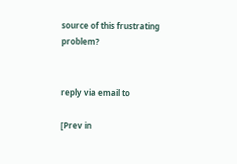source of this frustrating problem?


reply via email to

[Prev in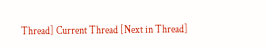Thread] Current Thread [Next in Thread]